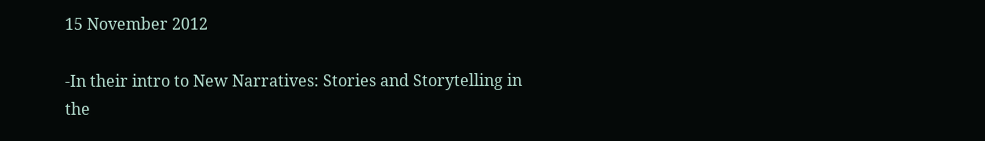15 November 2012

-In their intro to New Narratives: Stories and Storytelling in the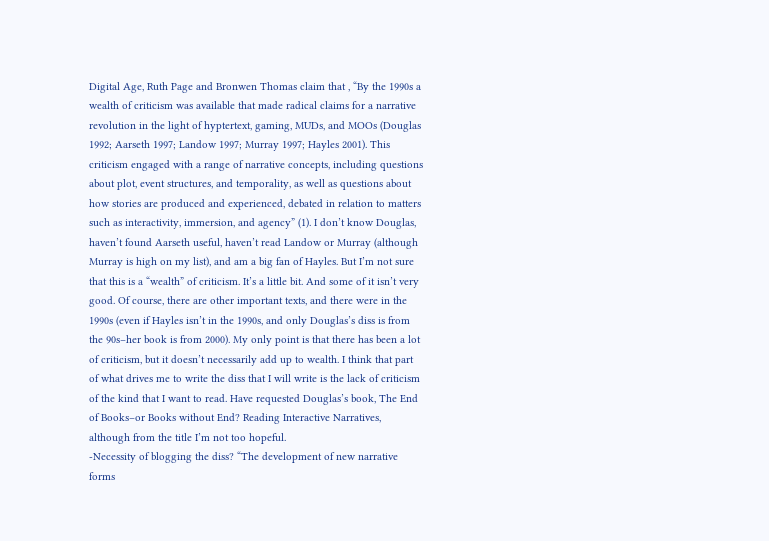Digital Age, Ruth Page and Bronwen Thomas claim that , “By the 1990s a wealth of criticism was available that made radical claims for a narrative revolution in the light of hyptertext, gaming, MUDs, and MOOs (Douglas 1992; Aarseth 1997; Landow 1997; Murray 1997; Hayles 2001). This criticism engaged with a range of narrative concepts, including questions about plot, event structures, and temporality, as well as questions about how stories are produced and experienced, debated in relation to matters such as interactivity, immersion, and agency” (1). I don’t know Douglas, haven’t found Aarseth useful, haven’t read Landow or Murray (although Murray is high on my list), and am a big fan of Hayles. But I’m not sure that this is a “wealth” of criticism. It’s a little bit. And some of it isn’t very good. Of course, there are other important texts, and there were in the 1990s (even if Hayles isn’t in the 1990s, and only Douglas’s diss is from the 90s–her book is from 2000). My only point is that there has been a lot of criticism, but it doesn’t necessarily add up to wealth. I think that part of what drives me to write the diss that I will write is the lack of criticism of the kind that I want to read. Have requested Douglas’s book, The End of Books–or Books without End? Reading Interactive Narratives, although from the title I’m not too hopeful.
-Necessity of blogging the diss? “The development of new narrative forms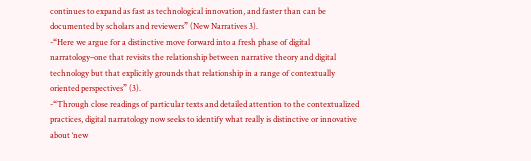continues to expand as fast as technological innovation, and faster than can be documented by scholars and reviewers” (New Narratives 3).
-“Here we argue for a distinctive move forward into a fresh phase of digital narratology–one that revisits the relationship between narrative theory and digital technology but that explicitly grounds that relationship in a range of contextually oriented perspectives” (3).
-“Through close readings of particular texts and detailed attention to the contextualized practices, digital narratology now seeks to identify what really is distinctive or innovative about ‘new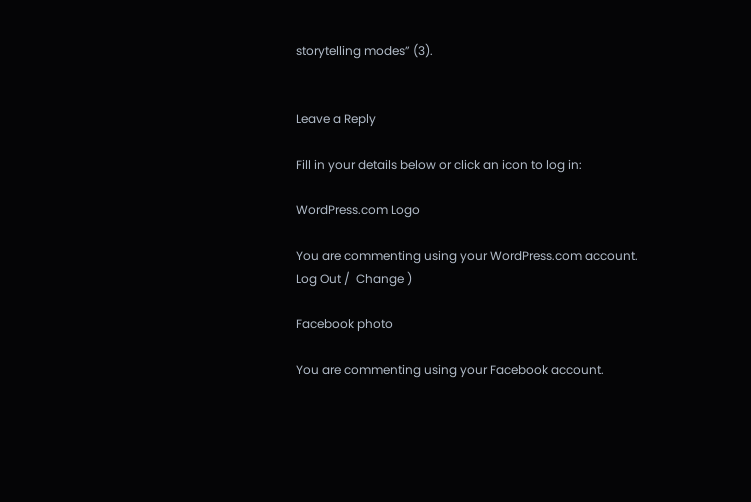storytelling modes” (3).


Leave a Reply

Fill in your details below or click an icon to log in:

WordPress.com Logo

You are commenting using your WordPress.com account. Log Out /  Change )

Facebook photo

You are commenting using your Facebook account.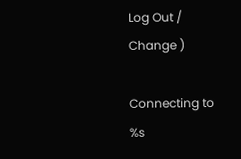Log Out /  Change )

Connecting to %s